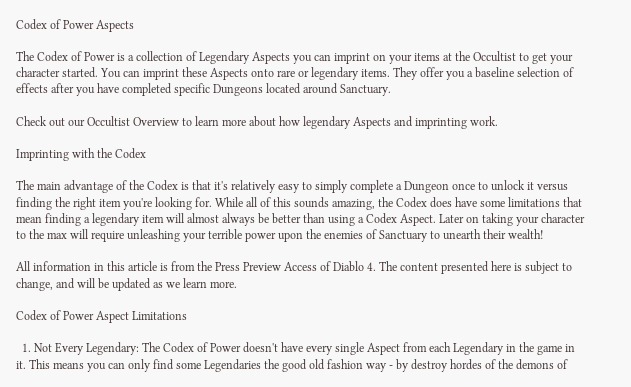Codex of Power Aspects

The Codex of Power is a collection of Legendary Aspects you can imprint on your items at the Occultist to get your character started. You can imprint these Aspects onto rare or legendary items. They offer you a baseline selection of effects after you have completed specific Dungeons located around Sanctuary.

Check out our Occultist Overview to learn more about how legendary Aspects and imprinting work.

Imprinting with the Codex

The main advantage of the Codex is that it's relatively easy to simply complete a Dungeon once to unlock it versus finding the right item you're looking for. While all of this sounds amazing, the Codex does have some limitations that mean finding a legendary item will almost always be better than using a Codex Aspect. Later on taking your character to the max will require unleashing your terrible power upon the enemies of Sanctuary to unearth their wealth!

All information in this article is from the Press Preview Access of Diablo 4. The content presented here is subject to change, and will be updated as we learn more.

Codex of Power Aspect Limitations

  1. Not Every Legendary: The Codex of Power doesn't have every single Aspect from each Legendary in the game in it. This means you can only find some Legendaries the good old fashion way - by destroy hordes of the demons of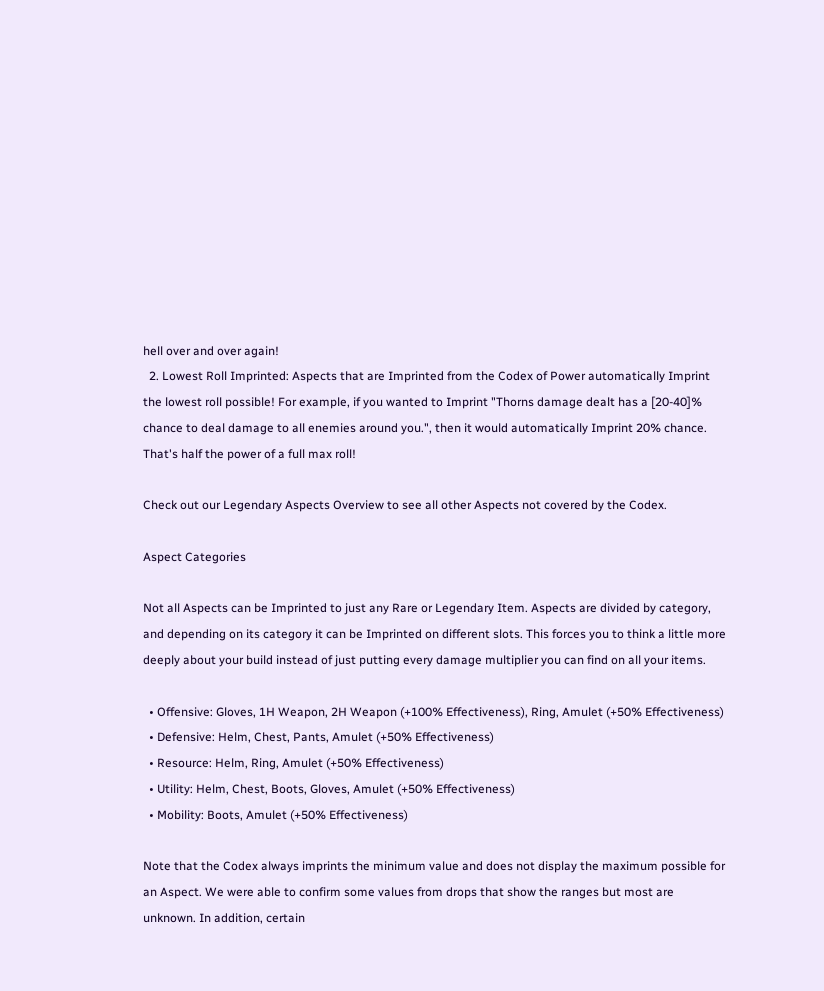hell over and over again!
  2. Lowest Roll Imprinted: Aspects that are Imprinted from the Codex of Power automatically Imprint the lowest roll possible! For example, if you wanted to Imprint "Thorns damage dealt has a [20-40]% chance to deal damage to all enemies around you.", then it would automatically Imprint 20% chance. That's half the power of a full max roll!

Check out our Legendary Aspects Overview to see all other Aspects not covered by the Codex.

Aspect Categories

Not all Aspects can be Imprinted to just any Rare or Legendary Item. Aspects are divided by category, and depending on its category it can be Imprinted on different slots. This forces you to think a little more deeply about your build instead of just putting every damage multiplier you can find on all your items.

  • Offensive: Gloves, 1H Weapon, 2H Weapon (+100% Effectiveness), Ring, Amulet (+50% Effectiveness)
  • Defensive: Helm, Chest, Pants, Amulet (+50% Effectiveness)
  • Resource: Helm, Ring, Amulet (+50% Effectiveness)
  • Utility: Helm, Chest, Boots, Gloves, Amulet (+50% Effectiveness)
  • Mobility: Boots, Amulet (+50% Effectiveness)

Note that the Codex always imprints the minimum value and does not display the maximum possible for an Aspect. We were able to confirm some values from drops that show the ranges but most are unknown. In addition, certain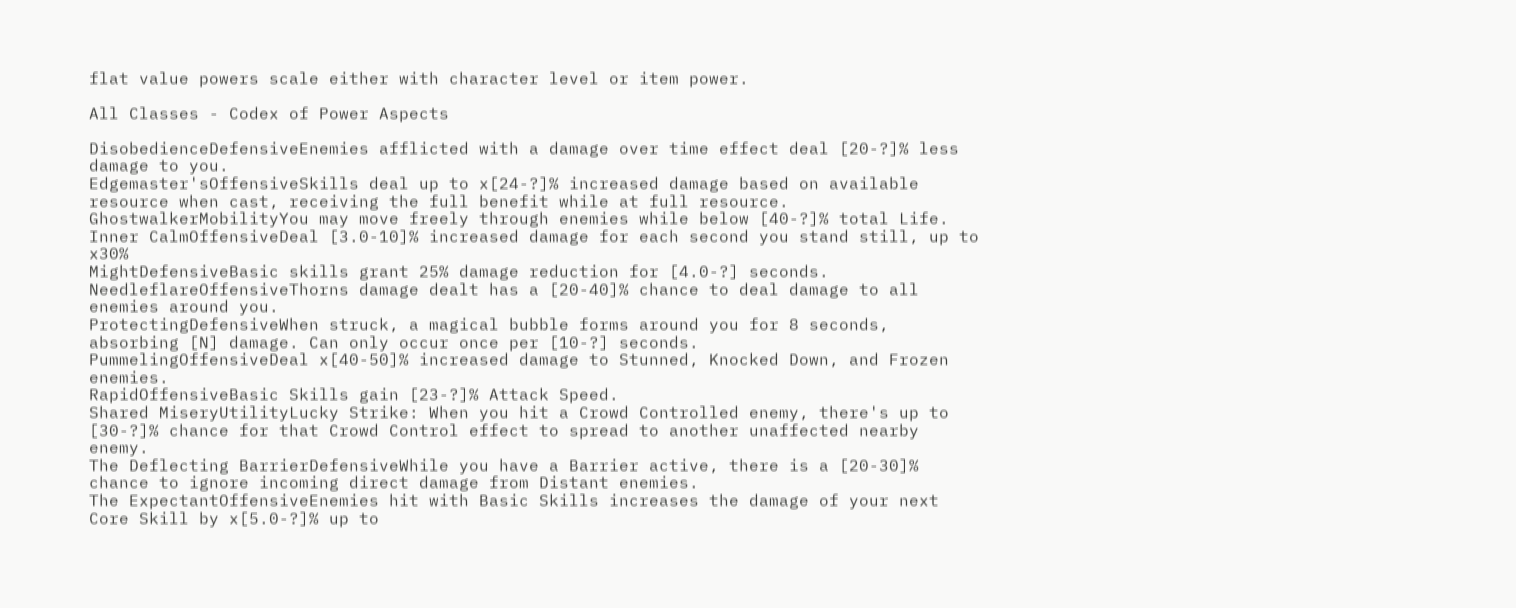flat value powers scale either with character level or item power.

All Classes - Codex of Power Aspects

DisobedienceDefensiveEnemies afflicted with a damage over time effect deal [20-?]% less damage to you.
Edgemaster'sOffensiveSkills deal up to x[24-?]% increased damage based on available resource when cast, receiving the full benefit while at full resource.
GhostwalkerMobilityYou may move freely through enemies while below [40-?]% total Life.
Inner CalmOffensiveDeal [3.0-10]% increased damage for each second you stand still, up to x30%
MightDefensiveBasic skills grant 25% damage reduction for [4.0-?] seconds.
NeedleflareOffensiveThorns damage dealt has a [20-40]% chance to deal damage to all enemies around you.
ProtectingDefensiveWhen struck, a magical bubble forms around you for 8 seconds, absorbing [N] damage. Can only occur once per [10-?] seconds.
PummelingOffensiveDeal x[40-50]% increased damage to Stunned, Knocked Down, and Frozen enemies.
RapidOffensiveBasic Skills gain [23-?]% Attack Speed.
Shared MiseryUtilityLucky Strike: When you hit a Crowd Controlled enemy, there's up to [30-?]% chance for that Crowd Control effect to spread to another unaffected nearby enemy.
The Deflecting BarrierDefensiveWhile you have a Barrier active, there is a [20-30]% chance to ignore incoming direct damage from Distant enemies.
The ExpectantOffensiveEnemies hit with Basic Skills increases the damage of your next Core Skill by x[5.0-?]% up to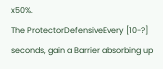x50%.
The ProtectorDefensiveEvery [10-?] seconds, gain a Barrier absorbing up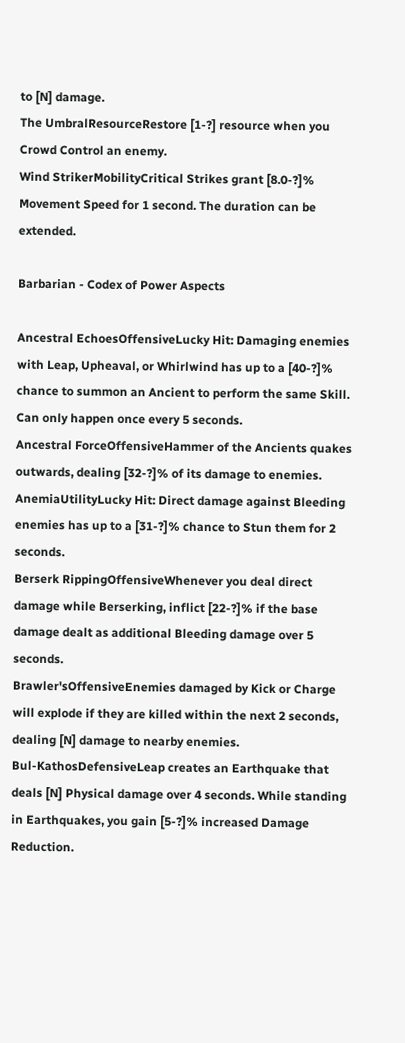to [N] damage.
The UmbralResourceRestore [1-?] resource when you Crowd Control an enemy.
Wind StrikerMobilityCritical Strikes grant [8.0-?]% Movement Speed for 1 second. The duration can be extended.

Barbarian - Codex of Power Aspects

Ancestral EchoesOffensiveLucky Hit: Damaging enemies with Leap, Upheaval, or Whirlwind has up to a [40-?]% chance to summon an Ancient to perform the same Skill. Can only happen once every 5 seconds.
Ancestral ForceOffensiveHammer of the Ancients quakes outwards, dealing [32-?]% of its damage to enemies.
AnemiaUtilityLucky Hit: Direct damage against Bleeding enemies has up to a [31-?]% chance to Stun them for 2 seconds.
Berserk RippingOffensiveWhenever you deal direct damage while Berserking, inflict [22-?]% if the base damage dealt as additional Bleeding damage over 5 seconds.
Brawler'sOffensiveEnemies damaged by Kick or Charge will explode if they are killed within the next 2 seconds, dealing [N] damage to nearby enemies.
Bul-KathosDefensiveLeap creates an Earthquake that deals [N] Physical damage over 4 seconds. While standing in Earthquakes, you gain [5-?]% increased Damage Reduction.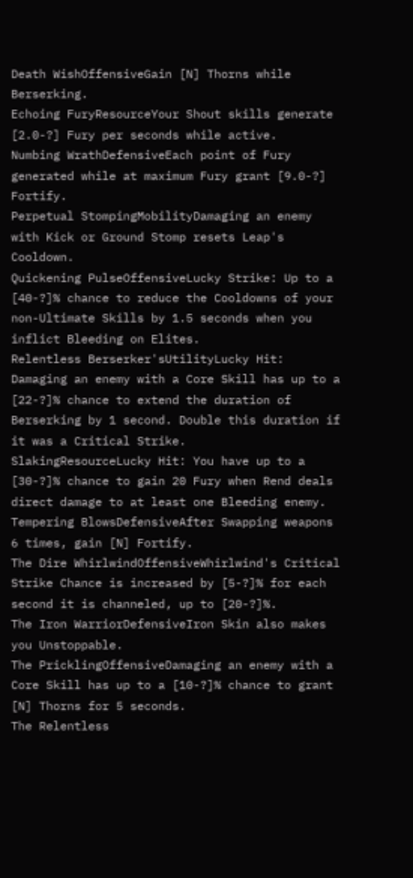Death WishOffensiveGain [N] Thorns while Berserking.
Echoing FuryResourceYour Shout skills generate [2.0-?] Fury per seconds while active.
Numbing WrathDefensiveEach point of Fury generated while at maximum Fury grant [9.0-?] Fortify.
Perpetual StompingMobilityDamaging an enemy with Kick or Ground Stomp resets Leap's Cooldown.
Quickening PulseOffensiveLucky Strike: Up to a [40-?]% chance to reduce the Cooldowns of your non-Ultimate Skills by 1.5 seconds when you inflict Bleeding on Elites.
Relentless Berserker'sUtilityLucky Hit: Damaging an enemy with a Core Skill has up to a [22-?]% chance to extend the duration of Berserking by 1 second. Double this duration if it was a Critical Strike.
SlakingResourceLucky Hit: You have up to a [30-?]% chance to gain 20 Fury when Rend deals direct damage to at least one Bleeding enemy.
Tempering BlowsDefensiveAfter Swapping weapons 6 times, gain [N] Fortify.
The Dire WhirlwindOffensiveWhirlwind's Critical Strike Chance is increased by [5-?]% for each second it is channeled, up to [20-?]%.
The Iron WarriorDefensiveIron Skin also makes you Unstoppable.
The PricklingOffensiveDamaging an enemy with a Core Skill has up to a [10-?]% chance to grant [N] Thorns for 5 seconds.
The Relentless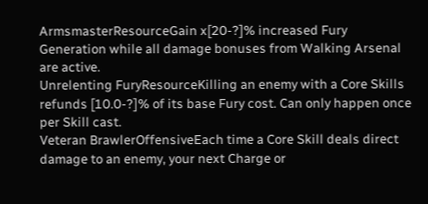ArmsmasterResourceGain x[20-?]% increased Fury Generation while all damage bonuses from Walking Arsenal are active.
Unrelenting FuryResourceKilling an enemy with a Core Skills refunds [10.0-?]% of its base Fury cost. Can only happen once per Skill cast.
Veteran BrawlerOffensiveEach time a Core Skill deals direct damage to an enemy, your next Charge or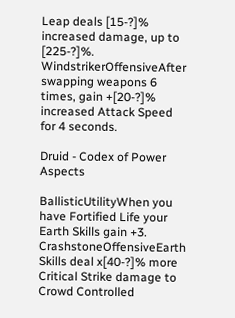Leap deals [15-?]% increased damage, up to [225-?]%.
WindstrikerOffensiveAfter swapping weapons 6 times, gain +[20-?]% increased Attack Speed for 4 seconds.

Druid - Codex of Power Aspects

BallisticUtilityWhen you have Fortified Life your Earth Skills gain +3.
CrashstoneOffensiveEarth Skills deal x[40-?]% more Critical Strike damage to Crowd Controlled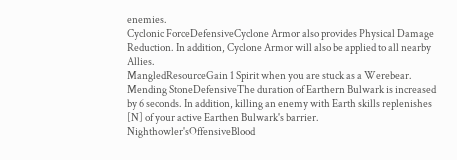enemies.
Cyclonic ForceDefensiveCyclone Armor also provides Physical Damage Reduction. In addition, Cyclone Armor will also be applied to all nearby Allies.
MangledResourceGain 1 Spirit when you are stuck as a Werebear.
Mending StoneDefensiveThe duration of Earthern Bulwark is increased by 6 seconds. In addition, killing an enemy with Earth skills replenishes [N] of your active Earthen Bulwark's barrier.
Nighthowler'sOffensiveBlood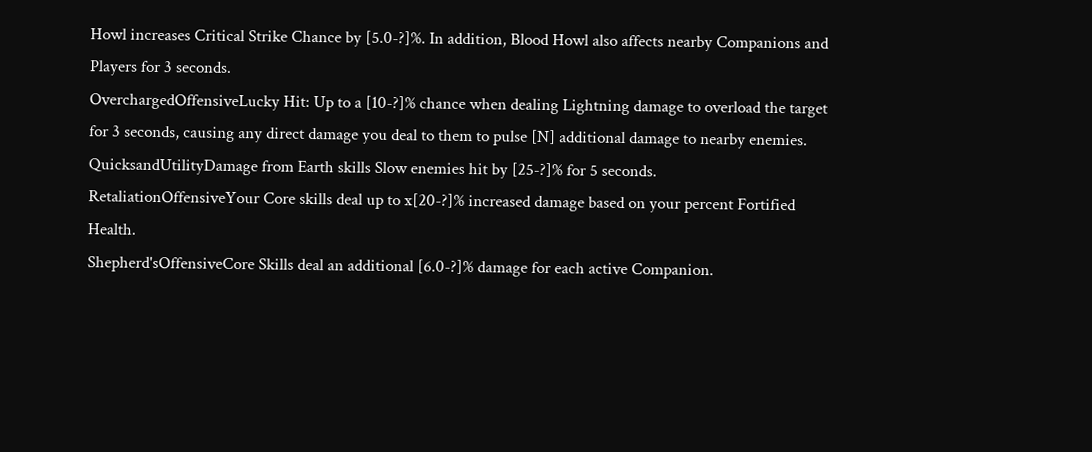Howl increases Critical Strike Chance by [5.0-?]%. In addition, Blood Howl also affects nearby Companions and Players for 3 seconds.
OverchargedOffensiveLucky Hit: Up to a [10-?]% chance when dealing Lightning damage to overload the target for 3 seconds, causing any direct damage you deal to them to pulse [N] additional damage to nearby enemies.
QuicksandUtilityDamage from Earth skills Slow enemies hit by [25-?]% for 5 seconds.
RetaliationOffensiveYour Core skills deal up to x[20-?]% increased damage based on your percent Fortified Health.
Shepherd'sOffensiveCore Skills deal an additional [6.0-?]% damage for each active Companion.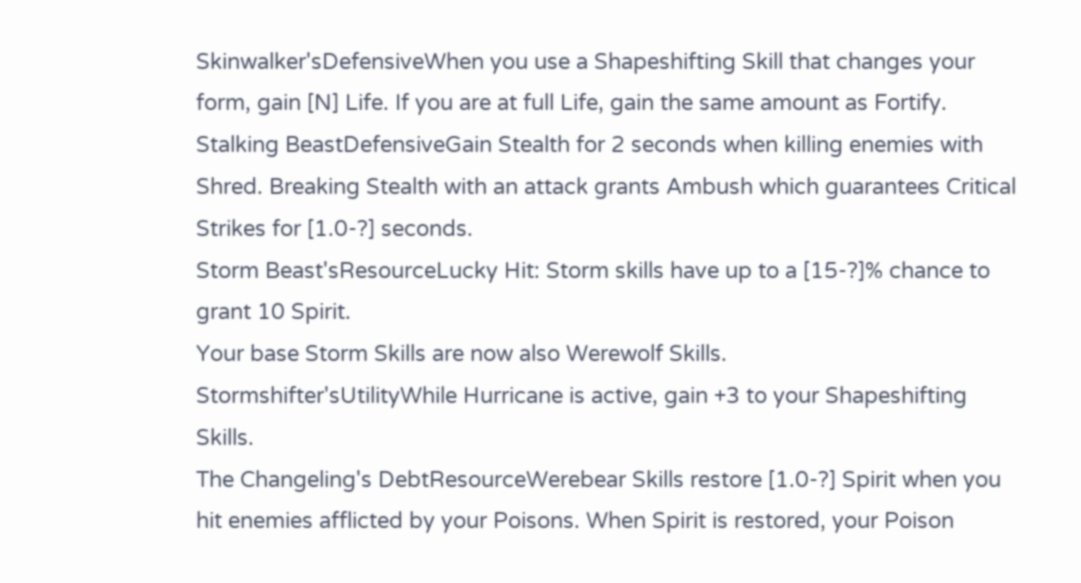Skinwalker'sDefensiveWhen you use a Shapeshifting Skill that changes your form, gain [N] Life. If you are at full Life, gain the same amount as Fortify.
Stalking BeastDefensiveGain Stealth for 2 seconds when killing enemies with Shred. Breaking Stealth with an attack grants Ambush which guarantees Critical Strikes for [1.0-?] seconds.
Storm Beast'sResourceLucky Hit: Storm skills have up to a [15-?]% chance to grant 10 Spirit.
Your base Storm Skills are now also Werewolf Skills.
Stormshifter'sUtilityWhile Hurricane is active, gain +3 to your Shapeshifting Skills.
The Changeling's DebtResourceWerebear Skills restore [1.0-?] Spirit when you hit enemies afflicted by your Poisons. When Spirit is restored, your Poison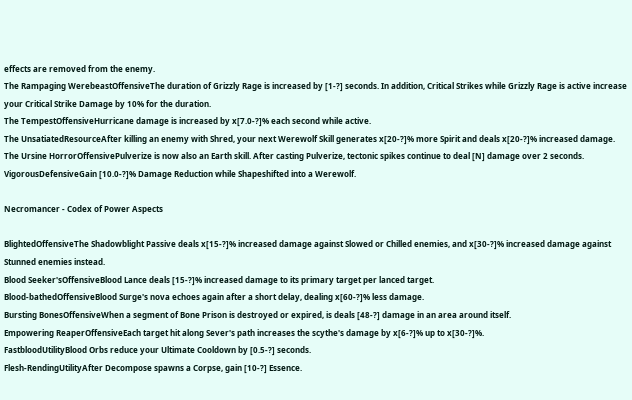effects are removed from the enemy.
The Rampaging WerebeastOffensiveThe duration of Grizzly Rage is increased by [1-?] seconds. In addition, Critical Strikes while Grizzly Rage is active increase your Critical Strike Damage by 10% for the duration.
The TempestOffensiveHurricane damage is increased by x[7.0-?]% each second while active.
The UnsatiatedResourceAfter killing an enemy with Shred, your next Werewolf Skill generates x[20-?]% more Spirit and deals x[20-?]% increased damage.
The Ursine HorrorOffensivePulverize is now also an Earth skill. After casting Pulverize, tectonic spikes continue to deal [N] damage over 2 seconds.
VigorousDefensiveGain [10.0-?]% Damage Reduction while Shapeshifted into a Werewolf.

Necromancer - Codex of Power Aspects

BlightedOffensiveThe Shadowblight Passive deals x[15-?]% increased damage against Slowed or Chilled enemies, and x[30-?]% increased damage against Stunned enemies instead.
Blood Seeker'sOffensiveBlood Lance deals [15-?]% increased damage to its primary target per lanced target.
Blood-bathedOffensiveBlood Surge's nova echoes again after a short delay, dealing x[60-?]% less damage.
Bursting BonesOffensiveWhen a segment of Bone Prison is destroyed or expired, is deals [48-?] damage in an area around itself.
Empowering ReaperOffensiveEach target hit along Sever's path increases the scythe's damage by x[6-?]% up to x[30-?]%.
FastbloodUtilityBlood Orbs reduce your Ultimate Cooldown by [0.5-?] seconds.
Flesh-RendingUtilityAfter Decompose spawns a Corpse, gain [10-?] Essence.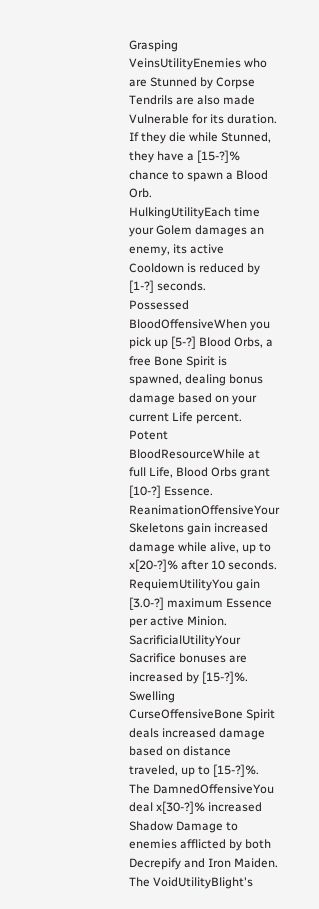Grasping VeinsUtilityEnemies who are Stunned by Corpse Tendrils are also made Vulnerable for its duration. If they die while Stunned, they have a [15-?]% chance to spawn a Blood Orb.
HulkingUtilityEach time your Golem damages an enemy, its active Cooldown is reduced by [1-?] seconds.
Possessed BloodOffensiveWhen you pick up [5-?] Blood Orbs, a free Bone Spirit is spawned, dealing bonus damage based on your current Life percent.
Potent BloodResourceWhile at full Life, Blood Orbs grant [10-?] Essence.
ReanimationOffensiveYour Skeletons gain increased damage while alive, up to x[20-?]% after 10 seconds.
RequiemUtilityYou gain [3.0-?] maximum Essence per active Minion.
SacrificialUtilityYour Sacrifice bonuses are increased by [15-?]%.
Swelling CurseOffensiveBone Spirit deals increased damage based on distance traveled, up to [15-?]%.
The DamnedOffensiveYou deal x[30-?]% increased Shadow Damage to enemies afflicted by both Decrepify and Iron Maiden.
The VoidUtilityBlight's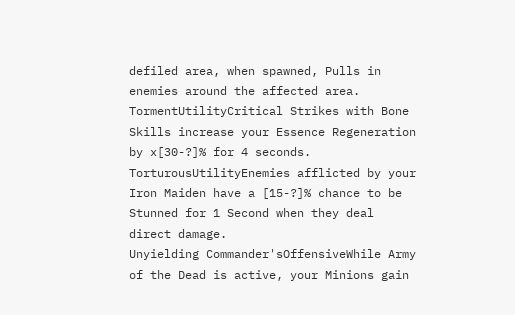defiled area, when spawned, Pulls in enemies around the affected area.
TormentUtilityCritical Strikes with Bone Skills increase your Essence Regeneration by x[30-?]% for 4 seconds.
TorturousUtilityEnemies afflicted by your Iron Maiden have a [15-?]% chance to be Stunned for 1 Second when they deal direct damage.
Unyielding Commander'sOffensiveWhile Army of the Dead is active, your Minions gain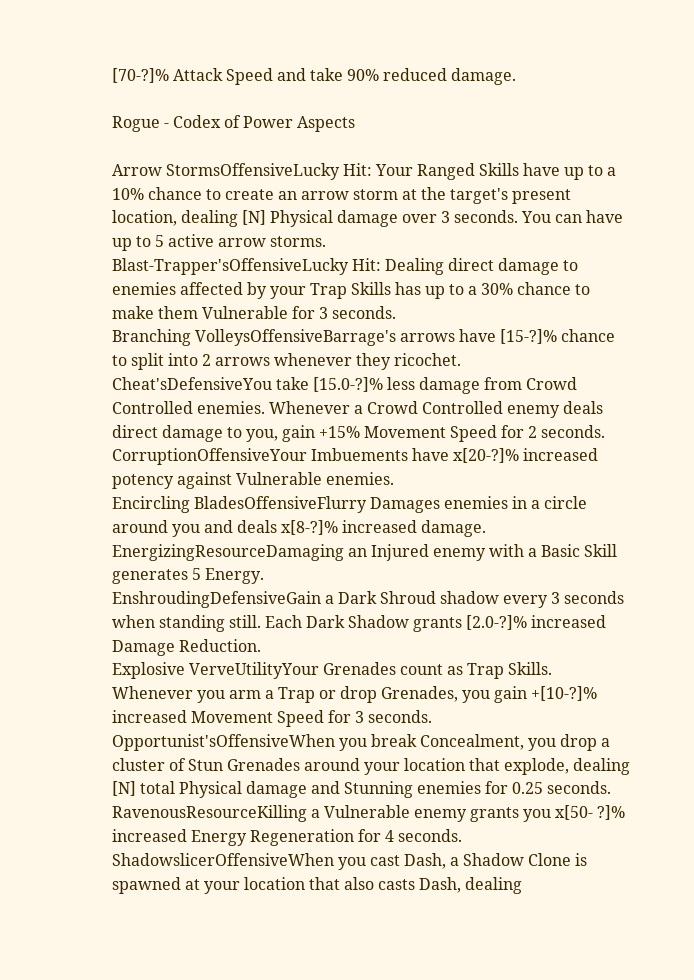[70-?]% Attack Speed and take 90% reduced damage.

Rogue - Codex of Power Aspects

Arrow StormsOffensiveLucky Hit: Your Ranged Skills have up to a 10% chance to create an arrow storm at the target's present location, dealing [N] Physical damage over 3 seconds. You can have up to 5 active arrow storms.
Blast-Trapper'sOffensiveLucky Hit: Dealing direct damage to enemies affected by your Trap Skills has up to a 30% chance to make them Vulnerable for 3 seconds.
Branching VolleysOffensiveBarrage's arrows have [15-?]% chance to split into 2 arrows whenever they ricochet.
Cheat'sDefensiveYou take [15.0-?]% less damage from Crowd Controlled enemies. Whenever a Crowd Controlled enemy deals direct damage to you, gain +15% Movement Speed for 2 seconds.
CorruptionOffensiveYour Imbuements have x[20-?]% increased potency against Vulnerable enemies.
Encircling BladesOffensiveFlurry Damages enemies in a circle around you and deals x[8-?]% increased damage.
EnergizingResourceDamaging an Injured enemy with a Basic Skill generates 5 Energy.
EnshroudingDefensiveGain a Dark Shroud shadow every 3 seconds when standing still. Each Dark Shadow grants [2.0-?]% increased Damage Reduction.
Explosive VerveUtilityYour Grenades count as Trap Skills. Whenever you arm a Trap or drop Grenades, you gain +[10-?]% increased Movement Speed for 3 seconds.
Opportunist'sOffensiveWhen you break Concealment, you drop a cluster of Stun Grenades around your location that explode, dealing [N] total Physical damage and Stunning enemies for 0.25 seconds.
RavenousResourceKilling a Vulnerable enemy grants you x[50- ?]% increased Energy Regeneration for 4 seconds.
ShadowslicerOffensiveWhen you cast Dash, a Shadow Clone is spawned at your location that also casts Dash, dealing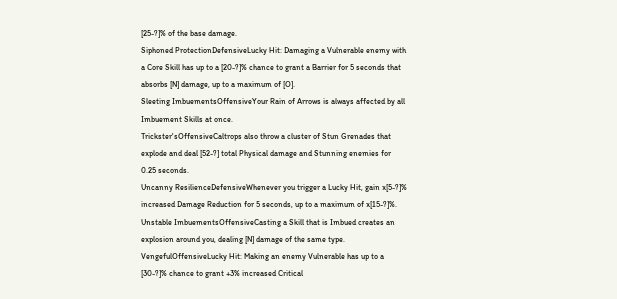[25-?]% of the base damage.
Siphoned ProtectionDefensiveLucky Hit: Damaging a Vulnerable enemy with a Core Skill has up to a [20-?]% chance to grant a Barrier for 5 seconds that absorbs [N] damage, up to a maximum of [O].
Sleeting ImbuementsOffensiveYour Rain of Arrows is always affected by all Imbuement Skills at once.
Trickster'sOffensiveCaltrops also throw a cluster of Stun Grenades that explode and deal [52-?] total Physical damage and Stunning enemies for 0.25 seconds.
Uncanny ResilienceDefensiveWhenever you trigger a Lucky Hit, gain x[5-?]% increased Damage Reduction for 5 seconds, up to a maximum of x[15-?]%.
Unstable ImbuementsOffensiveCasting a Skill that is Imbued creates an explosion around you, dealing [N] damage of the same type.
VengefulOffensiveLucky Hit: Making an enemy Vulnerable has up to a [30-?]% chance to grant +3% increased Critical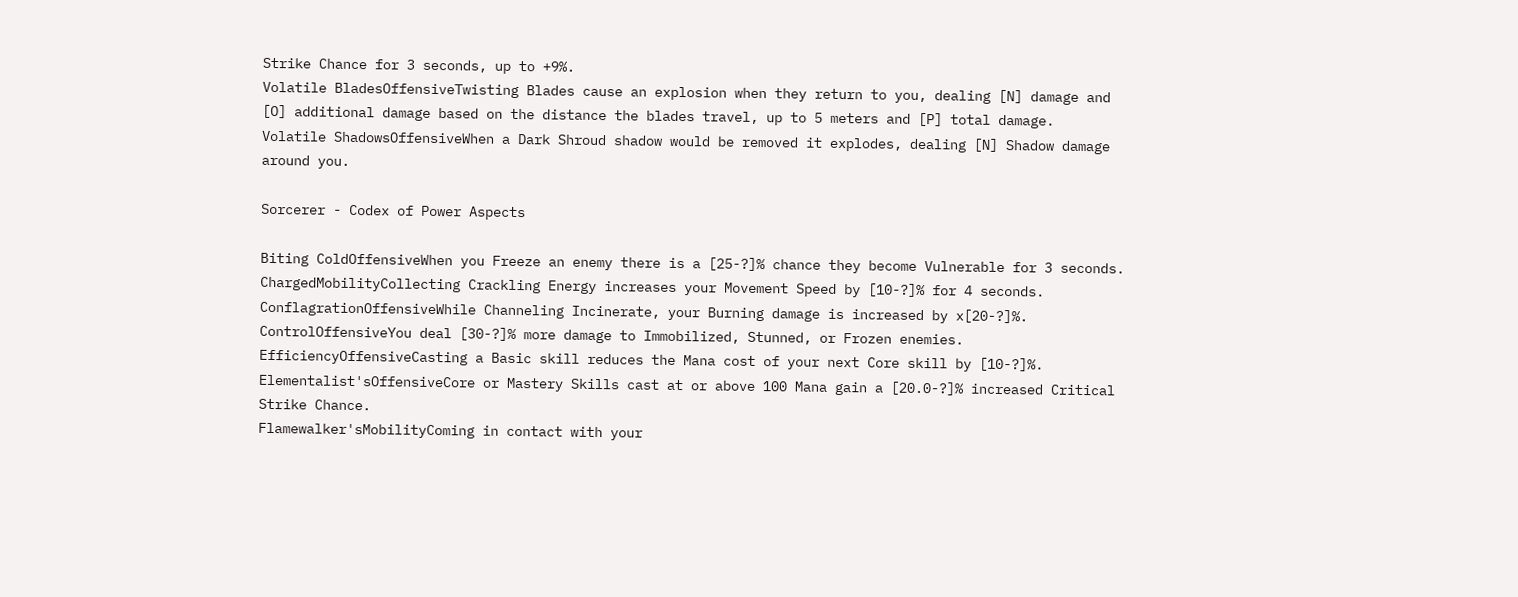Strike Chance for 3 seconds, up to +9%.
Volatile BladesOffensiveTwisting Blades cause an explosion when they return to you, dealing [N] damage and [O] additional damage based on the distance the blades travel, up to 5 meters and [P] total damage.
Volatile ShadowsOffensiveWhen a Dark Shroud shadow would be removed it explodes, dealing [N] Shadow damage around you.

Sorcerer - Codex of Power Aspects

Biting ColdOffensiveWhen you Freeze an enemy there is a [25-?]% chance they become Vulnerable for 3 seconds.
ChargedMobilityCollecting Crackling Energy increases your Movement Speed by [10-?]% for 4 seconds.
ConflagrationOffensiveWhile Channeling Incinerate, your Burning damage is increased by x[20-?]%.
ControlOffensiveYou deal [30-?]% more damage to Immobilized, Stunned, or Frozen enemies.
EfficiencyOffensiveCasting a Basic skill reduces the Mana cost of your next Core skill by [10-?]%.
Elementalist'sOffensiveCore or Mastery Skills cast at or above 100 Mana gain a [20.0-?]% increased Critical Strike Chance.
Flamewalker'sMobilityComing in contact with your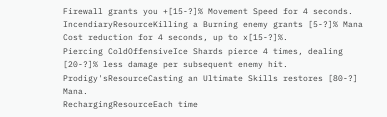Firewall grants you +[15-?]% Movement Speed for 4 seconds.
IncendiaryResourceKilling a Burning enemy grants [5-?]% Mana Cost reduction for 4 seconds, up to x[15-?]%.
Piercing ColdOffensiveIce Shards pierce 4 times, dealing [20-?]% less damage per subsequent enemy hit.
Prodigy'sResourceCasting an Ultimate Skills restores [80-?] Mana.
RechargingResourceEach time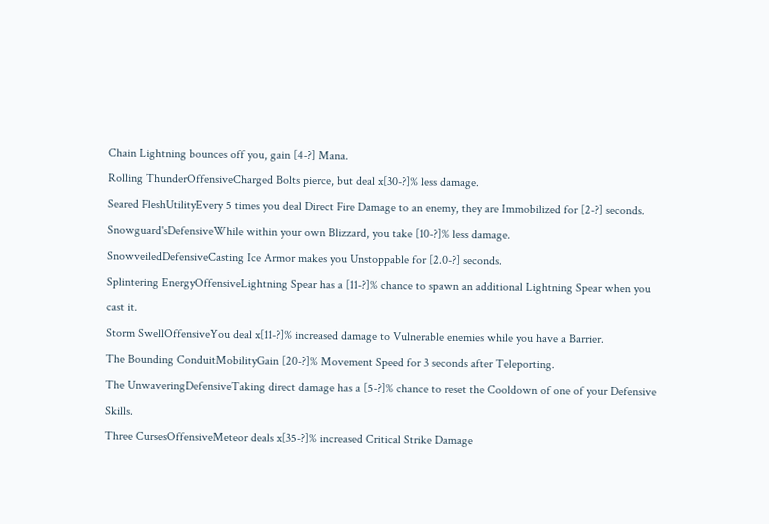Chain Lightning bounces off you, gain [4-?] Mana.
Rolling ThunderOffensiveCharged Bolts pierce, but deal x[30-?]% less damage.
Seared FleshUtilityEvery 5 times you deal Direct Fire Damage to an enemy, they are Immobilized for [2-?] seconds.
Snowguard'sDefensiveWhile within your own Blizzard, you take [10-?]% less damage.
SnowveiledDefensiveCasting Ice Armor makes you Unstoppable for [2.0-?] seconds.
Splintering EnergyOffensiveLightning Spear has a [11-?]% chance to spawn an additional Lightning Spear when you cast it.
Storm SwellOffensiveYou deal x[11-?]% increased damage to Vulnerable enemies while you have a Barrier.
The Bounding ConduitMobilityGain [20-?]% Movement Speed for 3 seconds after Teleporting.
The UnwaveringDefensiveTaking direct damage has a [5-?]% chance to reset the Cooldown of one of your Defensive Skills.
Three CursesOffensiveMeteor deals x[35-?]% increased Critical Strike Damage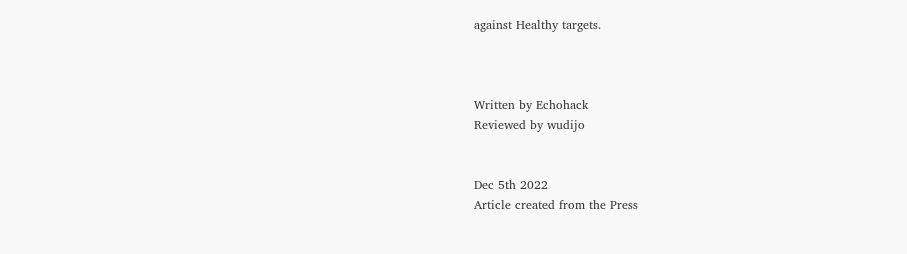against Healthy targets.



Written by Echohack
Reviewed by wudijo


Dec 5th 2022
Article created from the Press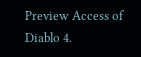Preview Access of Diablo 4.